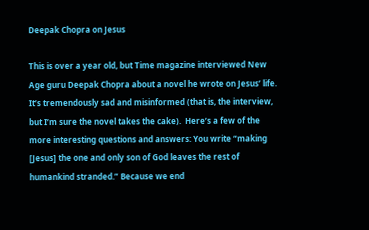Deepak Chopra on Jesus

This is over a year old, but Time magazine interviewed New Age guru Deepak Chopra about a novel he wrote on Jesus’ life.  It’s tremendously sad and misinformed (that is, the interview, but I’m sure the novel takes the cake).  Here’s a few of the more interesting questions and answers: You write “making [Jesus] the one and only son of God leaves the rest of humankind stranded.” Because we end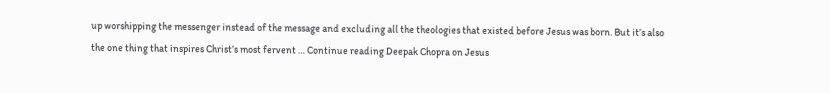up worshipping the messenger instead of the message and excluding all the theologies that existed before Jesus was born. But it’s also the one thing that inspires Christ’s most fervent … Continue reading Deepak Chopra on Jesus